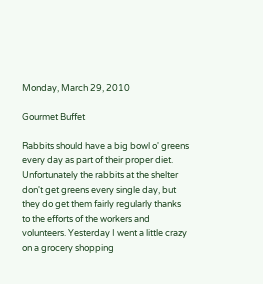Monday, March 29, 2010

Gourmet Buffet

Rabbits should have a big bowl o' greens every day as part of their proper diet. Unfortunately the rabbits at the shelter don't get greens every single day, but they do get them fairly regularly thanks to the efforts of the workers and volunteers. Yesterday I went a little crazy on a grocery shopping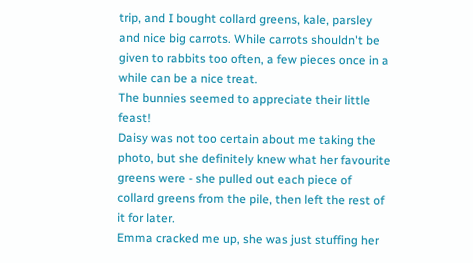trip, and I bought collard greens, kale, parsley and nice big carrots. While carrots shouldn't be given to rabbits too often, a few pieces once in a while can be a nice treat.
The bunnies seemed to appreciate their little feast!
Daisy was not too certain about me taking the photo, but she definitely knew what her favourite greens were - she pulled out each piece of collard greens from the pile, then left the rest of it for later.
Emma cracked me up, she was just stuffing her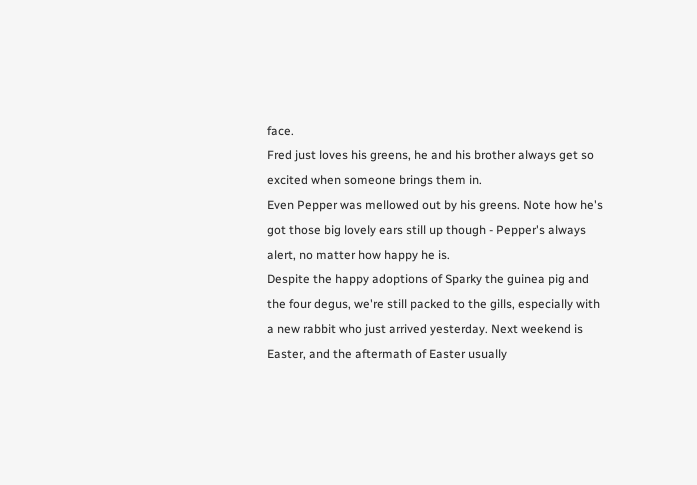face.
Fred just loves his greens, he and his brother always get so excited when someone brings them in.
Even Pepper was mellowed out by his greens. Note how he's got those big lovely ears still up though - Pepper's always alert, no matter how happy he is.
Despite the happy adoptions of Sparky the guinea pig and the four degus, we're still packed to the gills, especially with a new rabbit who just arrived yesterday. Next weekend is Easter, and the aftermath of Easter usually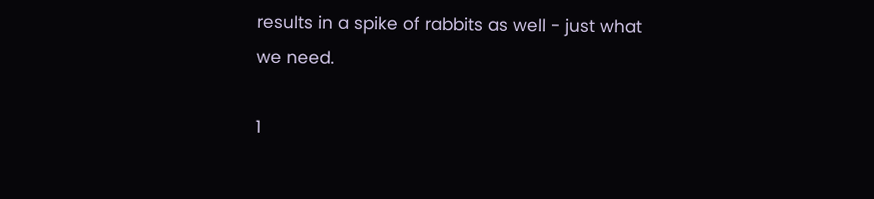results in a spike of rabbits as well - just what we need.

1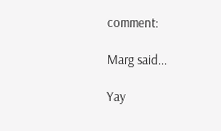comment:

Marg said...

Yay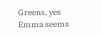Greens, yes Emma seems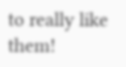to really like them!